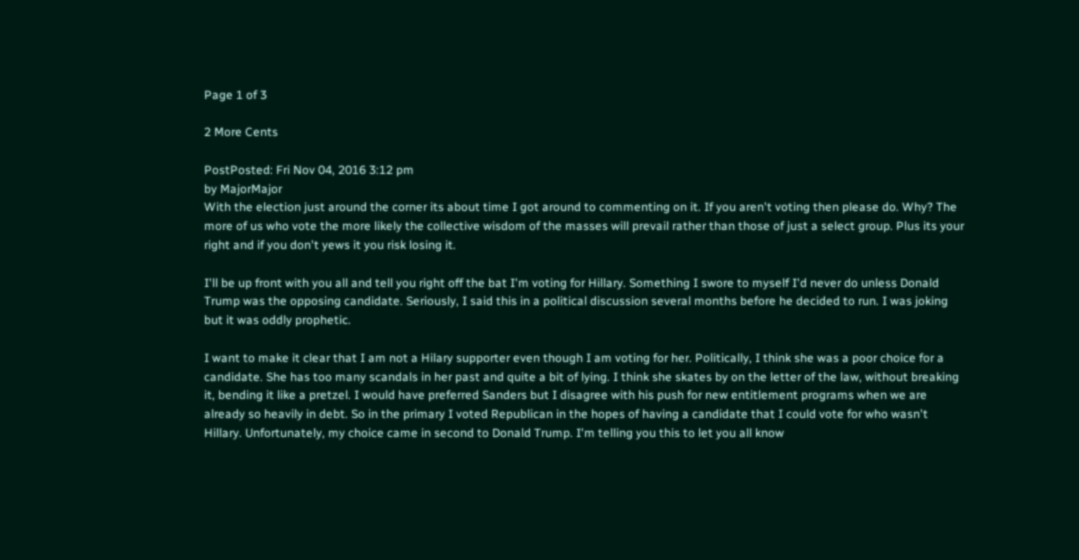Page 1 of 3

2 More Cents

PostPosted: Fri Nov 04, 2016 3:12 pm
by MajorMajor
With the election just around the corner its about time I got around to commenting on it. If you aren't voting then please do. Why? The more of us who vote the more likely the collective wisdom of the masses will prevail rather than those of just a select group. Plus its your right and if you don't yews it you risk losing it.

I'll be up front with you all and tell you right off the bat I'm voting for Hillary. Something I swore to myself I'd never do unless Donald Trump was the opposing candidate. Seriously, I said this in a political discussion several months before he decided to run. I was joking but it was oddly prophetic.

I want to make it clear that I am not a Hilary supporter even though I am voting for her. Politically, I think she was a poor choice for a candidate. She has too many scandals in her past and quite a bit of lying. I think she skates by on the letter of the law, without breaking it, bending it like a pretzel. I would have preferred Sanders but I disagree with his push for new entitlement programs when we are already so heavily in debt. So in the primary I voted Republican in the hopes of having a candidate that I could vote for who wasn't Hillary. Unfortunately, my choice came in second to Donald Trump. I'm telling you this to let you all know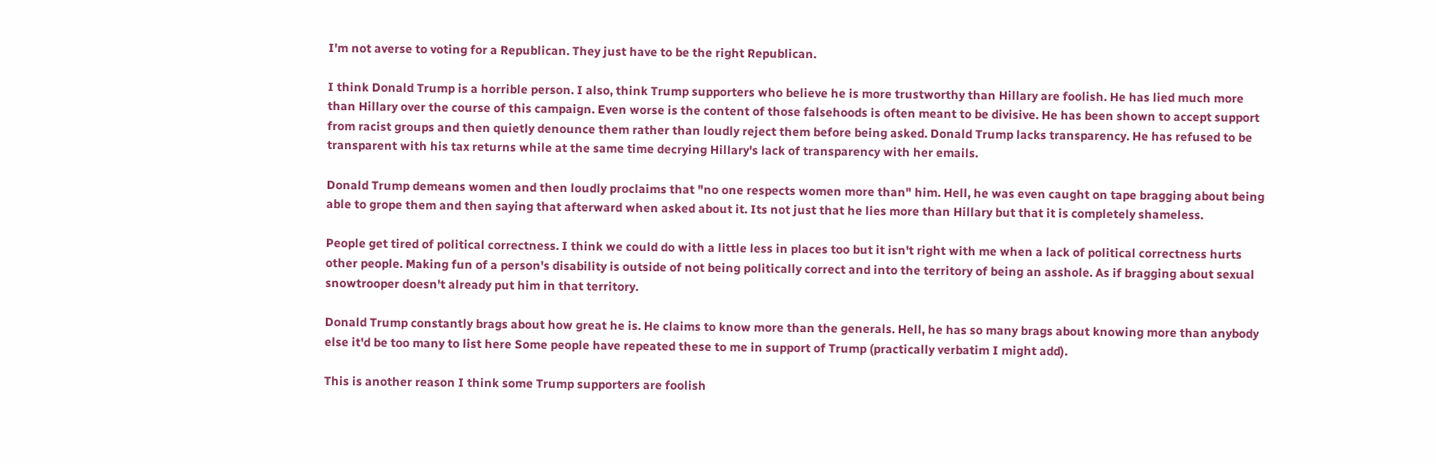I'm not averse to voting for a Republican. They just have to be the right Republican.

I think Donald Trump is a horrible person. I also, think Trump supporters who believe he is more trustworthy than Hillary are foolish. He has lied much more than Hillary over the course of this campaign. Even worse is the content of those falsehoods is often meant to be divisive. He has been shown to accept support from racist groups and then quietly denounce them rather than loudly reject them before being asked. Donald Trump lacks transparency. He has refused to be transparent with his tax returns while at the same time decrying Hillary's lack of transparency with her emails.

Donald Trump demeans women and then loudly proclaims that "no one respects women more than" him. Hell, he was even caught on tape bragging about being able to grope them and then saying that afterward when asked about it. Its not just that he lies more than Hillary but that it is completely shameless.

People get tired of political correctness. I think we could do with a little less in places too but it isn't right with me when a lack of political correctness hurts other people. Making fun of a person's disability is outside of not being politically correct and into the territory of being an asshole. As if bragging about sexual snowtrooper doesn't already put him in that territory.

Donald Trump constantly brags about how great he is. He claims to know more than the generals. Hell, he has so many brags about knowing more than anybody else it'd be too many to list here Some people have repeated these to me in support of Trump (practically verbatim I might add).

This is another reason I think some Trump supporters are foolish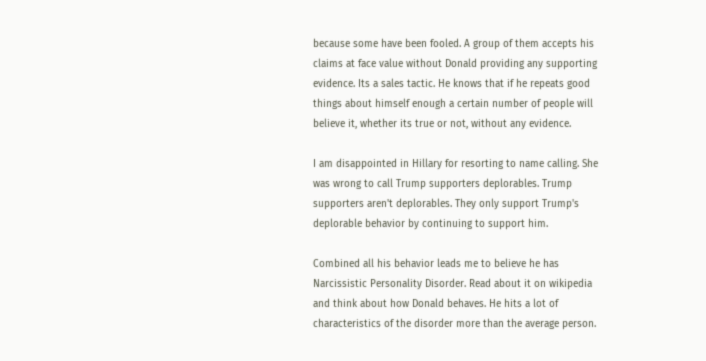because some have been fooled. A group of them accepts his claims at face value without Donald providing any supporting evidence. Its a sales tactic. He knows that if he repeats good things about himself enough a certain number of people will believe it, whether its true or not, without any evidence.

I am disappointed in Hillary for resorting to name calling. She was wrong to call Trump supporters deplorables. Trump supporters aren't deplorables. They only support Trump's deplorable behavior by continuing to support him.

Combined all his behavior leads me to believe he has Narcissistic Personality Disorder. Read about it on wikipedia and think about how Donald behaves. He hits a lot of characteristics of the disorder more than the average person.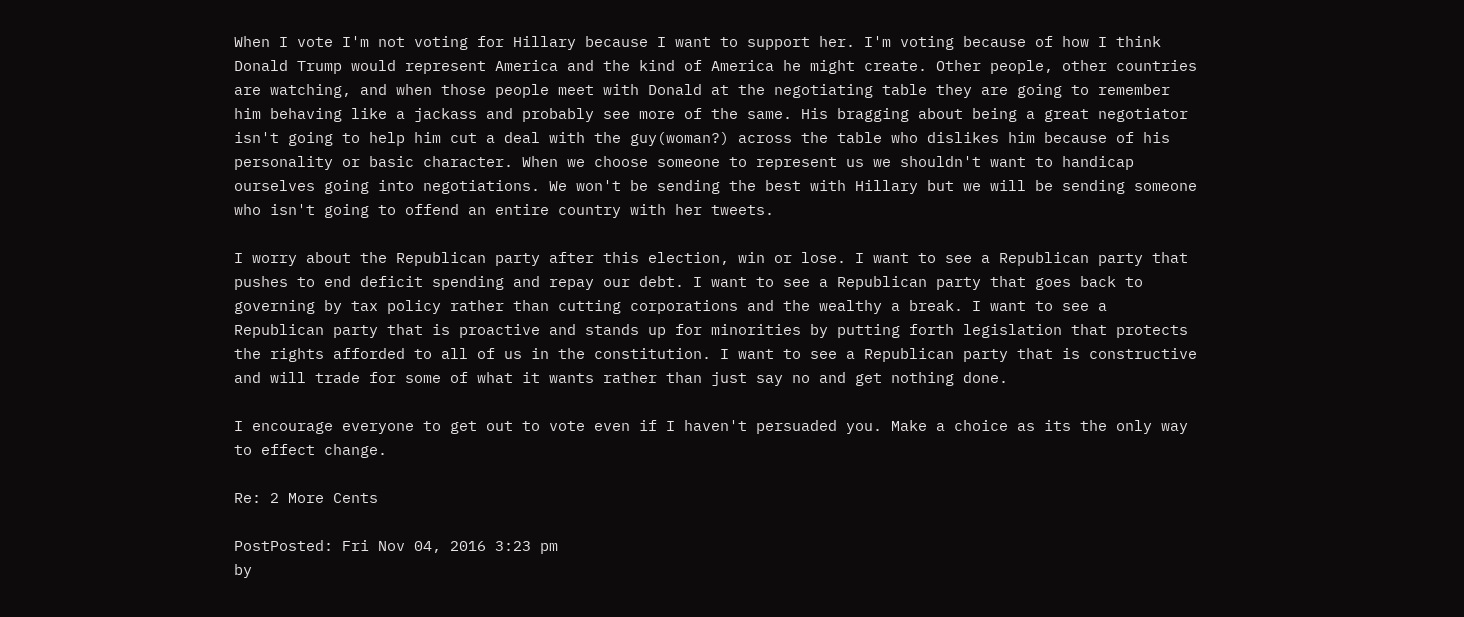When I vote I'm not voting for Hillary because I want to support her. I'm voting because of how I think Donald Trump would represent America and the kind of America he might create. Other people, other countries are watching, and when those people meet with Donald at the negotiating table they are going to remember him behaving like a jackass and probably see more of the same. His bragging about being a great negotiator isn't going to help him cut a deal with the guy(woman?) across the table who dislikes him because of his personality or basic character. When we choose someone to represent us we shouldn't want to handicap ourselves going into negotiations. We won't be sending the best with Hillary but we will be sending someone who isn't going to offend an entire country with her tweets.

I worry about the Republican party after this election, win or lose. I want to see a Republican party that pushes to end deficit spending and repay our debt. I want to see a Republican party that goes back to governing by tax policy rather than cutting corporations and the wealthy a break. I want to see a Republican party that is proactive and stands up for minorities by putting forth legislation that protects the rights afforded to all of us in the constitution. I want to see a Republican party that is constructive and will trade for some of what it wants rather than just say no and get nothing done.

I encourage everyone to get out to vote even if I haven't persuaded you. Make a choice as its the only way to effect change.

Re: 2 More Cents

PostPosted: Fri Nov 04, 2016 3:23 pm
by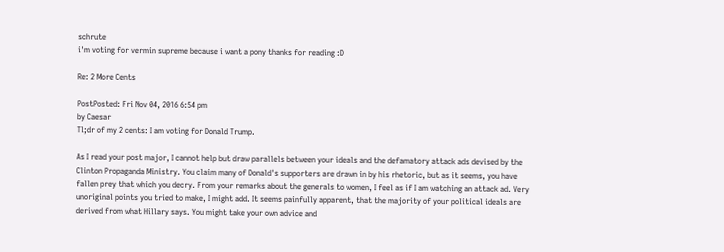schrute
i'm voting for vermin supreme because i want a pony thanks for reading :D

Re: 2 More Cents

PostPosted: Fri Nov 04, 2016 6:54 pm
by Caesar
Tl;dr of my 2 cents: I am voting for Donald Trump.

As I read your post major, I cannot help but draw parallels between your ideals and the defamatory attack ads devised by the Clinton Propaganda Ministry. You claim many of Donald's supporters are drawn in by his rhetoric, but as it seems, you have fallen prey that which you decry. From your remarks about the generals to women, I feel as if I am watching an attack ad. Very unoriginal points you tried to make, I might add. It seems painfully apparent, that the majority of your political ideals are derived from what Hillary says. You might take your own advice and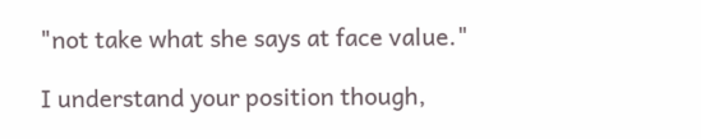"not take what she says at face value."

I understand your position though,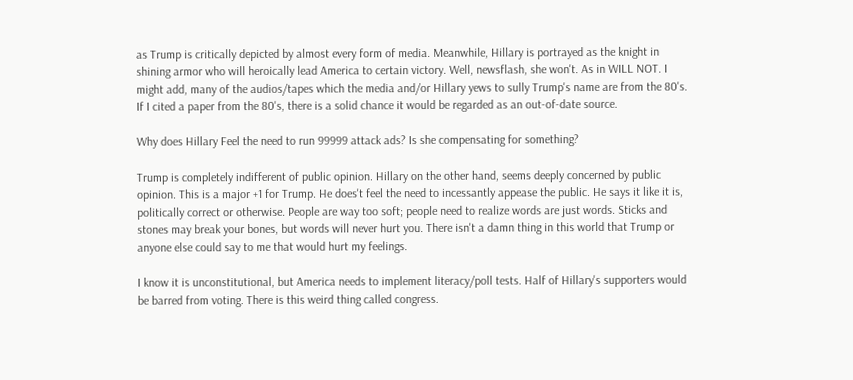as Trump is critically depicted by almost every form of media. Meanwhile, Hillary is portrayed as the knight in shining armor who will heroically lead America to certain victory. Well, newsflash, she won't. As in WILL NOT. I might add, many of the audios/tapes which the media and/or Hillary yews to sully Trump's name are from the 80's. If I cited a paper from the 80's, there is a solid chance it would be regarded as an out-of-date source.

Why does Hillary Feel the need to run 99999 attack ads? Is she compensating for something?

Trump is completely indifferent of public opinion. Hillary on the other hand, seems deeply concerned by public opinion. This is a major +1 for Trump. He does't feel the need to incessantly appease the public. He says it like it is, politically correct or otherwise. People are way too soft; people need to realize words are just words. Sticks and stones may break your bones, but words will never hurt you. There isn't a damn thing in this world that Trump or anyone else could say to me that would hurt my feelings.

I know it is unconstitutional, but America needs to implement literacy/poll tests. Half of Hillary's supporters would be barred from voting. There is this weird thing called congress.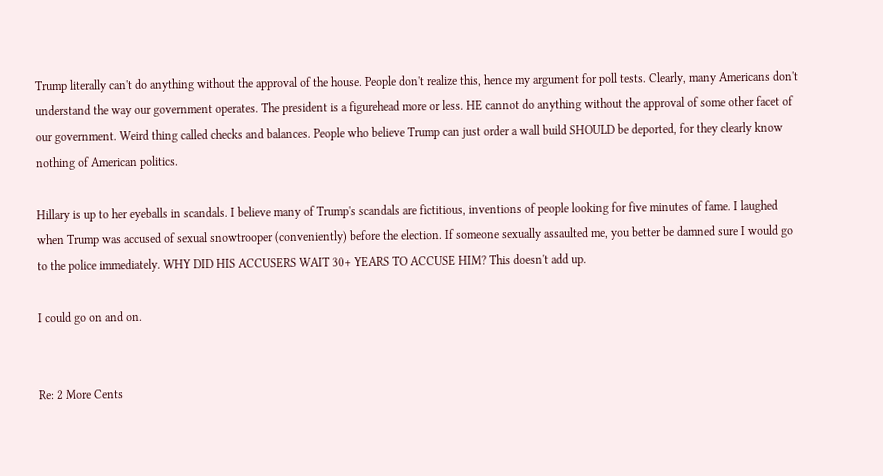Trump literally can't do anything without the approval of the house. People don't realize this, hence my argument for poll tests. Clearly, many Americans don't understand the way our government operates. The president is a figurehead more or less. HE cannot do anything without the approval of some other facet of our government. Weird thing called checks and balances. People who believe Trump can just order a wall build SHOULD be deported, for they clearly know nothing of American politics.

Hillary is up to her eyeballs in scandals. I believe many of Trump's scandals are fictitious, inventions of people looking for five minutes of fame. I laughed when Trump was accused of sexual snowtrooper (conveniently) before the election. If someone sexually assaulted me, you better be damned sure I would go to the police immediately. WHY DID HIS ACCUSERS WAIT 30+ YEARS TO ACCUSE HIM? This doesn't add up.

I could go on and on.


Re: 2 More Cents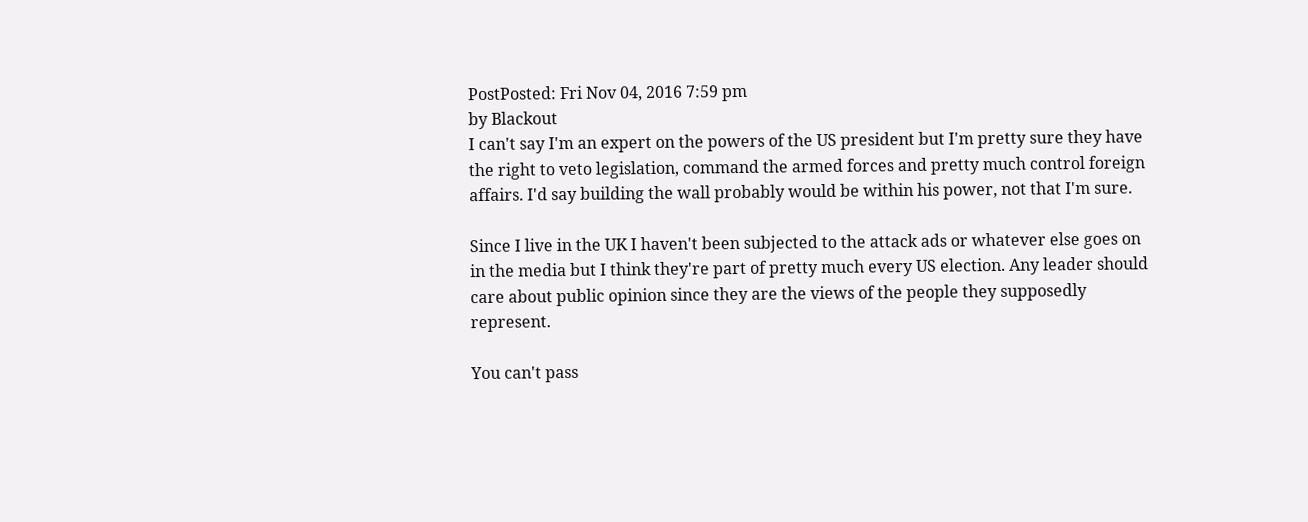PostPosted: Fri Nov 04, 2016 7:59 pm
by Blackout
I can't say I'm an expert on the powers of the US president but I'm pretty sure they have the right to veto legislation, command the armed forces and pretty much control foreign affairs. I'd say building the wall probably would be within his power, not that I'm sure.

Since I live in the UK I haven't been subjected to the attack ads or whatever else goes on in the media but I think they're part of pretty much every US election. Any leader should care about public opinion since they are the views of the people they supposedly represent.

You can't pass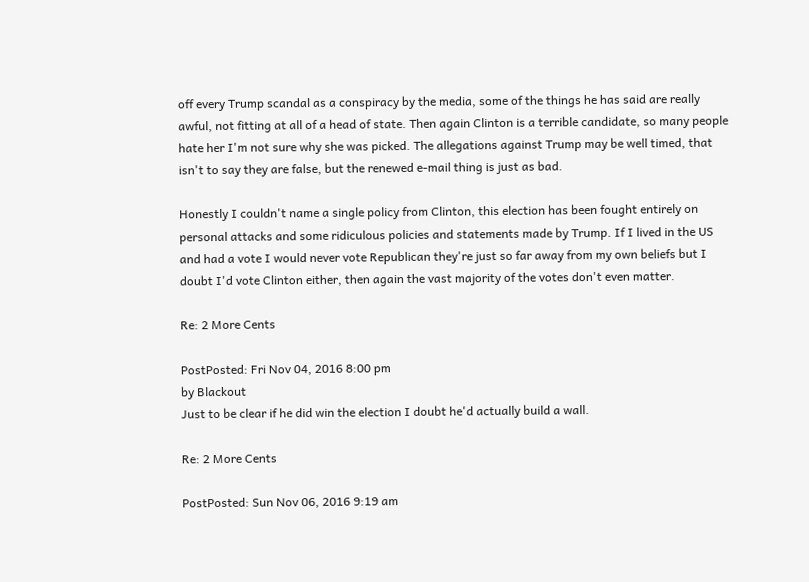off every Trump scandal as a conspiracy by the media, some of the things he has said are really awful, not fitting at all of a head of state. Then again Clinton is a terrible candidate, so many people hate her I'm not sure why she was picked. The allegations against Trump may be well timed, that isn't to say they are false, but the renewed e-mail thing is just as bad.

Honestly I couldn't name a single policy from Clinton, this election has been fought entirely on personal attacks and some ridiculous policies and statements made by Trump. If I lived in the US and had a vote I would never vote Republican they're just so far away from my own beliefs but I doubt I'd vote Clinton either, then again the vast majority of the votes don't even matter.

Re: 2 More Cents

PostPosted: Fri Nov 04, 2016 8:00 pm
by Blackout
Just to be clear if he did win the election I doubt he'd actually build a wall.

Re: 2 More Cents

PostPosted: Sun Nov 06, 2016 9:19 am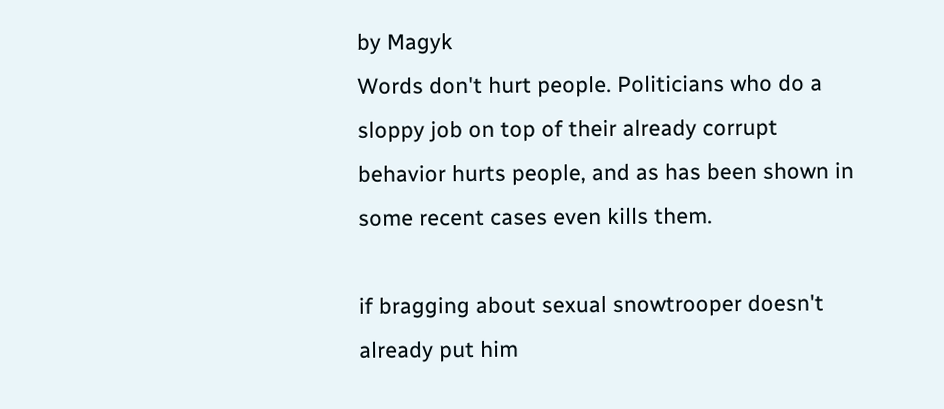by Magyk
Words don't hurt people. Politicians who do a sloppy job on top of their already corrupt behavior hurts people, and as has been shown in some recent cases even kills them.

if bragging about sexual snowtrooper doesn't already put him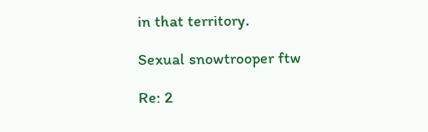in that territory.

Sexual snowtrooper ftw

Re: 2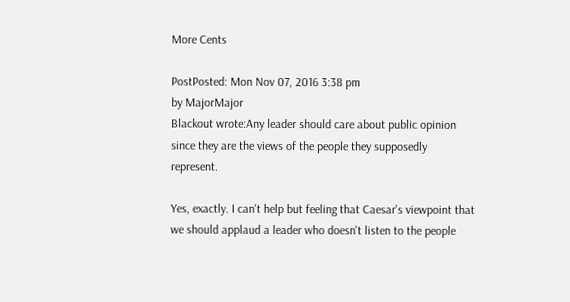More Cents

PostPosted: Mon Nov 07, 2016 3:38 pm
by MajorMajor
Blackout wrote:Any leader should care about public opinion since they are the views of the people they supposedly represent.

Yes, exactly. I can't help but feeling that Caesar's viewpoint that we should applaud a leader who doesn't listen to the people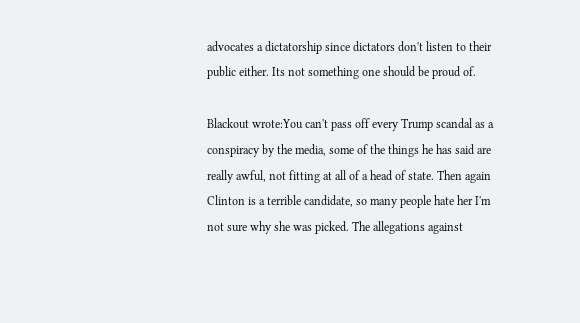advocates a dictatorship since dictators don't listen to their public either. Its not something one should be proud of.

Blackout wrote:You can't pass off every Trump scandal as a conspiracy by the media, some of the things he has said are really awful, not fitting at all of a head of state. Then again Clinton is a terrible candidate, so many people hate her I'm not sure why she was picked. The allegations against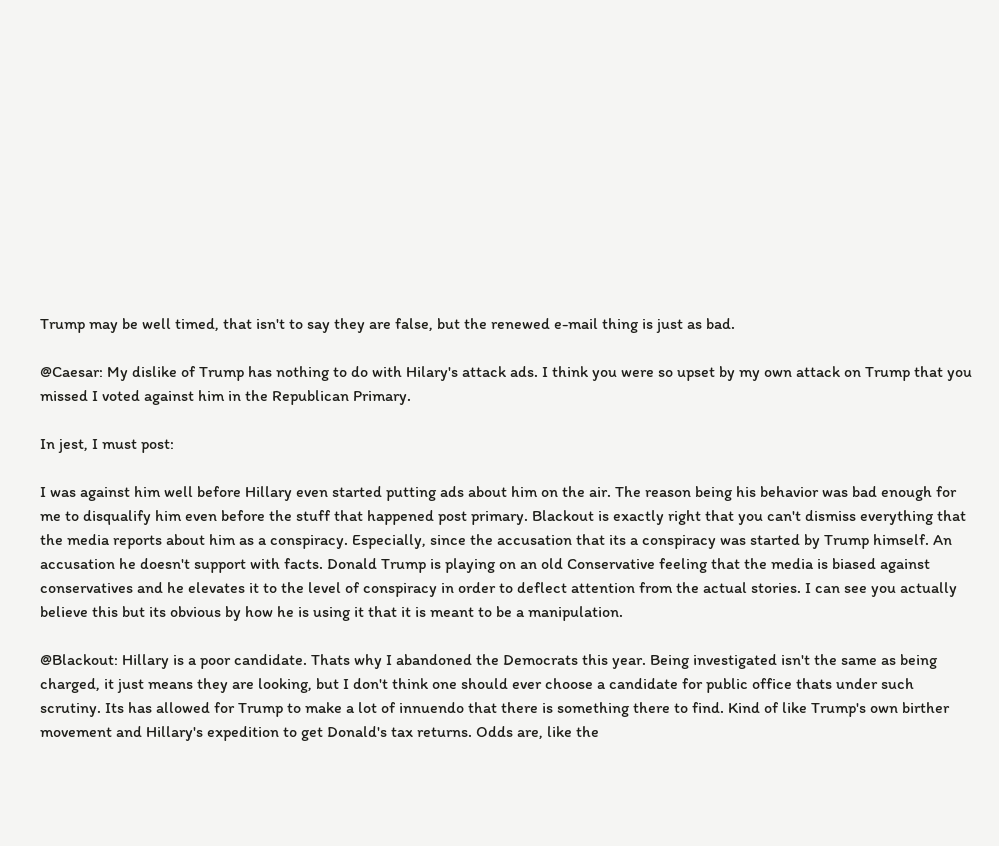Trump may be well timed, that isn't to say they are false, but the renewed e-mail thing is just as bad.

@Caesar: My dislike of Trump has nothing to do with Hilary's attack ads. I think you were so upset by my own attack on Trump that you missed I voted against him in the Republican Primary.

In jest, I must post:

I was against him well before Hillary even started putting ads about him on the air. The reason being his behavior was bad enough for me to disqualify him even before the stuff that happened post primary. Blackout is exactly right that you can't dismiss everything that the media reports about him as a conspiracy. Especially, since the accusation that its a conspiracy was started by Trump himself. An accusation he doesn't support with facts. Donald Trump is playing on an old Conservative feeling that the media is biased against conservatives and he elevates it to the level of conspiracy in order to deflect attention from the actual stories. I can see you actually believe this but its obvious by how he is using it that it is meant to be a manipulation.

@Blackout: Hillary is a poor candidate. Thats why I abandoned the Democrats this year. Being investigated isn't the same as being charged, it just means they are looking, but I don't think one should ever choose a candidate for public office thats under such scrutiny. Its has allowed for Trump to make a lot of innuendo that there is something there to find. Kind of like Trump's own birther movement and Hillary's expedition to get Donald's tax returns. Odds are, like the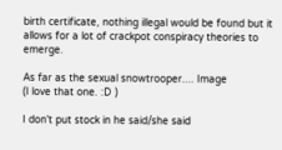birth certificate, nothing illegal would be found but it allows for a lot of crackpot conspiracy theories to emerge.

As far as the sexual snowtrooper.... Image
(I love that one. :D )

I don't put stock in he said/she said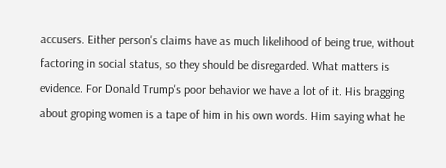accusers. Either person's claims have as much likelihood of being true, without factoring in social status, so they should be disregarded. What matters is evidence. For Donald Trump's poor behavior we have a lot of it. His bragging about groping women is a tape of him in his own words. Him saying what he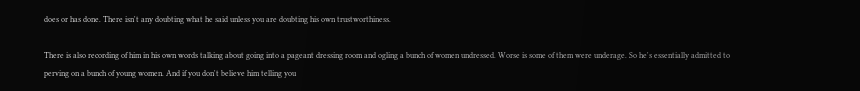does or has done. There isn't any doubting what he said unless you are doubting his own trustworthiness.

There is also recording of him in his own words talking about going into a pageant dressing room and ogling a bunch of women undressed. Worse is some of them were underage. So he's essentially admitted to perving on a bunch of young women. And if you don't believe him telling you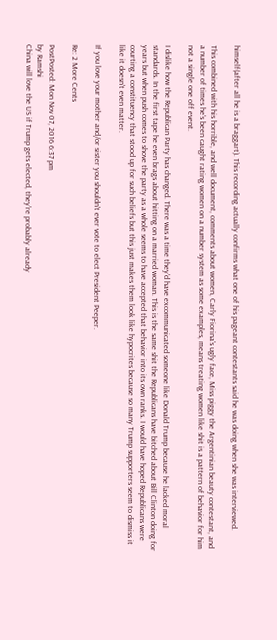himself(after all he is a braggart). This recording actually confirms what one of his pageant contestants said he was doing when she was interviewed.

This combined with his horrible, and well document, comments about women, Carly Fiorina's ugly face, Miss piggy the Argentinian beauty contestant, and a number of times he's been caught rating women on a number system as some examples, means treating women like shit is a pattern of behavior for him not a single one off event.

I dislike how the Republican Party has changed. There was a time they'd have excommunicated someone like Donald Trump because he lacked moral standards. In the first tape he even brags about hitting on a married woman. This is the same shit the Republicans have bitched about Bill Clinton doing for years but when push comes to shove the party as a whole seems to have accepted that behavior into its own ranks. I would have hoped Republicans were courting a constituency that stood up for such beliefs but this just makes them look like hypocrites because so many Trump supporters seem to dismiss it like it doesn't even matter.

If you love your mother and/or sister you shouldn't ever vote to elect President Peeper.

Re: 2 More Cents

PostPosted: Mon Nov 07, 2016 6:37 pm
by Ramshi
China will love the US if Trump gets elected, they're probably already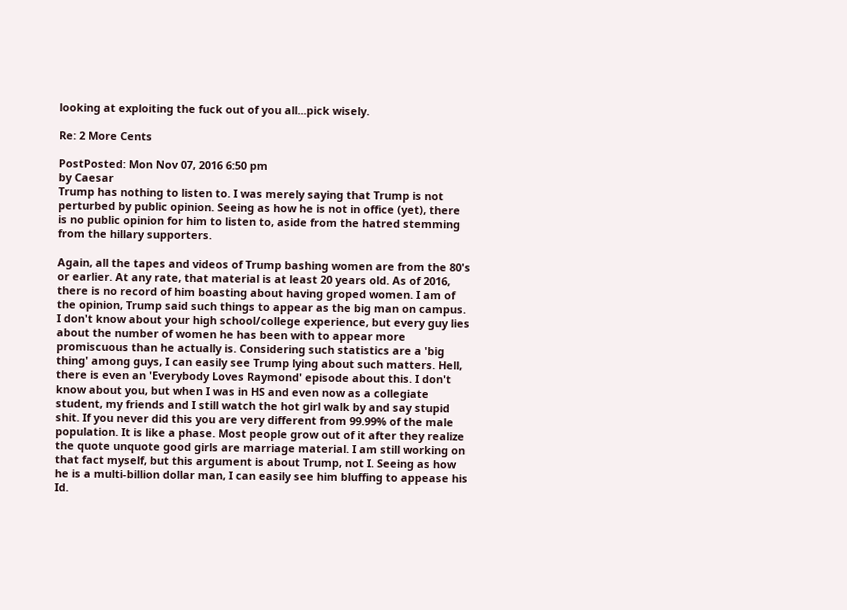looking at exploiting the fuck out of you all...pick wisely.

Re: 2 More Cents

PostPosted: Mon Nov 07, 2016 6:50 pm
by Caesar
Trump has nothing to listen to. I was merely saying that Trump is not perturbed by public opinion. Seeing as how he is not in office (yet), there is no public opinion for him to listen to, aside from the hatred stemming from the hillary supporters.

Again, all the tapes and videos of Trump bashing women are from the 80's or earlier. At any rate, that material is at least 20 years old. As of 2016, there is no record of him boasting about having groped women. I am of the opinion, Trump said such things to appear as the big man on campus. I don't know about your high school/college experience, but every guy lies about the number of women he has been with to appear more promiscuous than he actually is. Considering such statistics are a 'big thing' among guys, I can easily see Trump lying about such matters. Hell, there is even an 'Everybody Loves Raymond' episode about this. I don't know about you, but when I was in HS and even now as a collegiate student, my friends and I still watch the hot girl walk by and say stupid shit. If you never did this you are very different from 99.99% of the male population. It is like a phase. Most people grow out of it after they realize the quote unquote good girls are marriage material. I am still working on that fact myself, but this argument is about Trump, not I. Seeing as how he is a multi-billion dollar man, I can easily see him bluffing to appease his Id.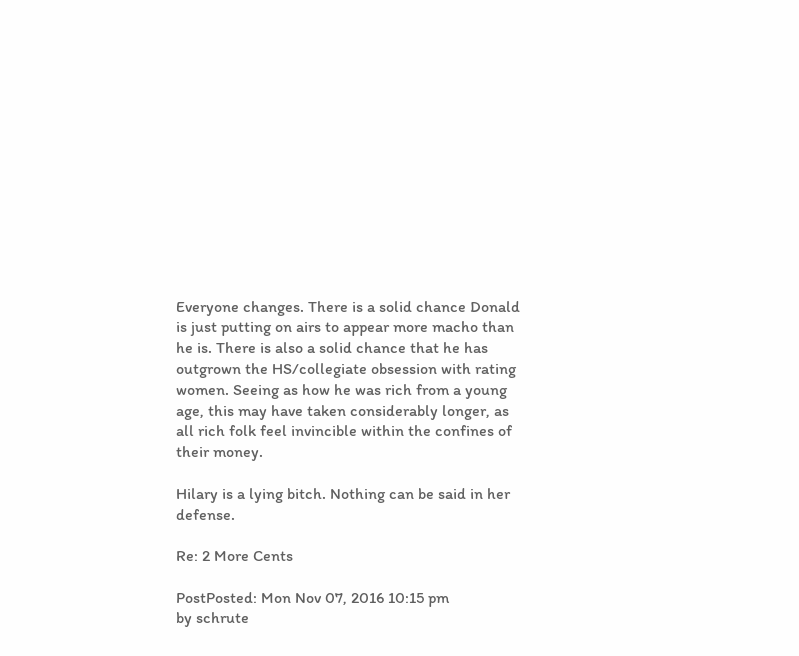Everyone changes. There is a solid chance Donald is just putting on airs to appear more macho than he is. There is also a solid chance that he has outgrown the HS/collegiate obsession with rating women. Seeing as how he was rich from a young age, this may have taken considerably longer, as all rich folk feel invincible within the confines of their money.

Hilary is a lying bitch. Nothing can be said in her defense.

Re: 2 More Cents

PostPosted: Mon Nov 07, 2016 10:15 pm
by schrute